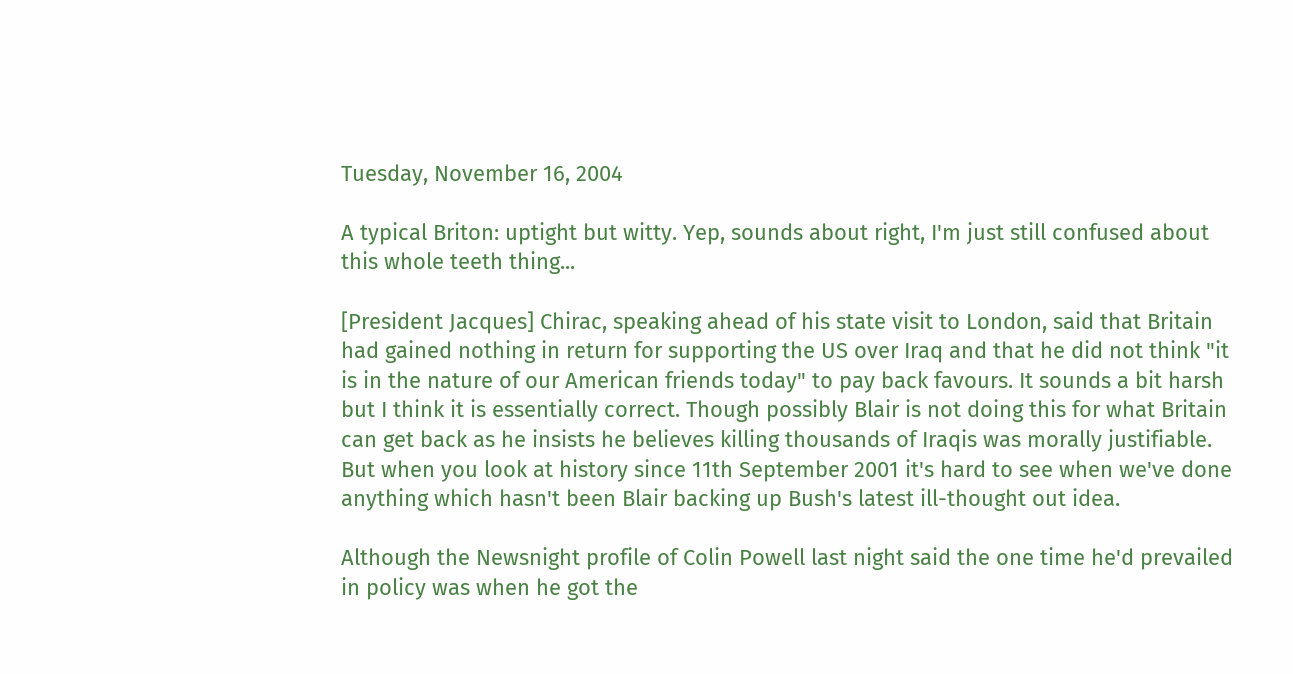Tuesday, November 16, 2004

A typical Briton: uptight but witty. Yep, sounds about right, I'm just still confused about this whole teeth thing...

[President Jacques] Chirac, speaking ahead of his state visit to London, said that Britain had gained nothing in return for supporting the US over Iraq and that he did not think "it is in the nature of our American friends today" to pay back favours. It sounds a bit harsh but I think it is essentially correct. Though possibly Blair is not doing this for what Britain can get back as he insists he believes killing thousands of Iraqis was morally justifiable. But when you look at history since 11th September 2001 it's hard to see when we've done anything which hasn't been Blair backing up Bush's latest ill-thought out idea.

Although the Newsnight profile of Colin Powell last night said the one time he'd prevailed in policy was when he got the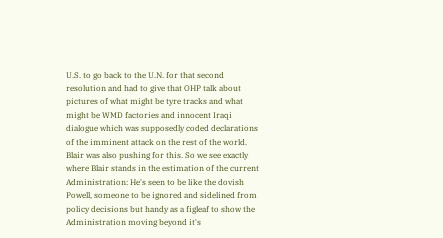U.S. to go back to the U.N. for that second resolution and had to give that OHP talk about pictures of what might be tyre tracks and what might be WMD factories and innocent Iraqi dialogue which was supposedly coded declarations of the imminent attack on the rest of the world. Blair was also pushing for this. So we see exactly where Blair stands in the estimation of the current Administration: He's seen to be like the dovish Powell, someone to be ignored and sidelined from policy decisions but handy as a figleaf to show the Administration moving beyond it's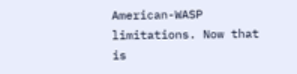American-WASP limitations. Now that is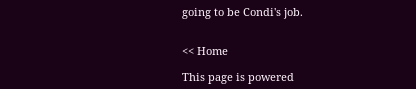going to be Condi's job.


<< Home

This page is powered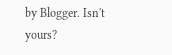by Blogger. Isn't yours?